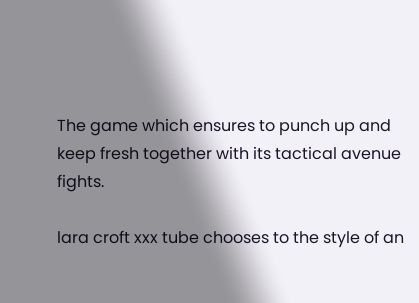The game which ensures to punch up and keep fresh together with its tactical avenue fights.

lara croft xxx tube chooses to the style of an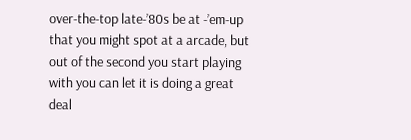over-the-top late-’80s be at -’em-up that you might spot at a arcade, but out of the second you start playing with you can let it is doing a great deal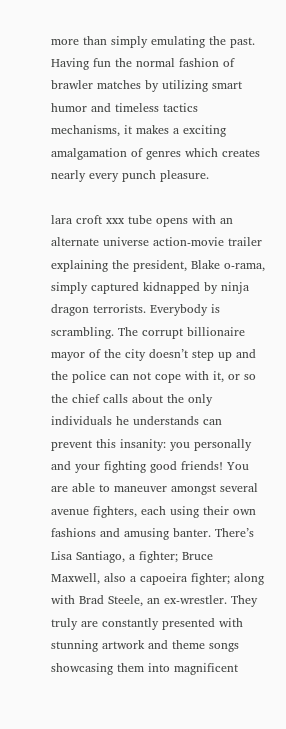more than simply emulating the past. Having fun the normal fashion of brawler matches by utilizing smart humor and timeless tactics mechanisms, it makes a exciting amalgamation of genres which creates nearly every punch pleasure.

lara croft xxx tube opens with an alternate universe action-movie trailer explaining the president, Blake o-rama, simply captured kidnapped by ninja dragon terrorists. Everybody is scrambling. The corrupt billionaire mayor of the city doesn’t step up and the police can not cope with it, or so the chief calls about the only individuals he understands can prevent this insanity: you personally and your fighting good friends! You are able to maneuver amongst several avenue fighters, each using their own fashions and amusing banter. There’s Lisa Santiago, a fighter; Bruce Maxwell, also a capoeira fighter; along with Brad Steele, an ex-wrestler. They truly are constantly presented with stunning artwork and theme songs showcasing them into magnificent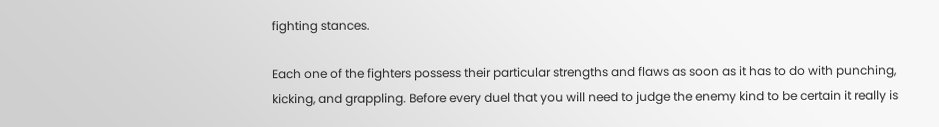fighting stances.

Each one of the fighters possess their particular strengths and flaws as soon as it has to do with punching, kicking, and grappling. Before every duel that you will need to judge the enemy kind to be certain it really is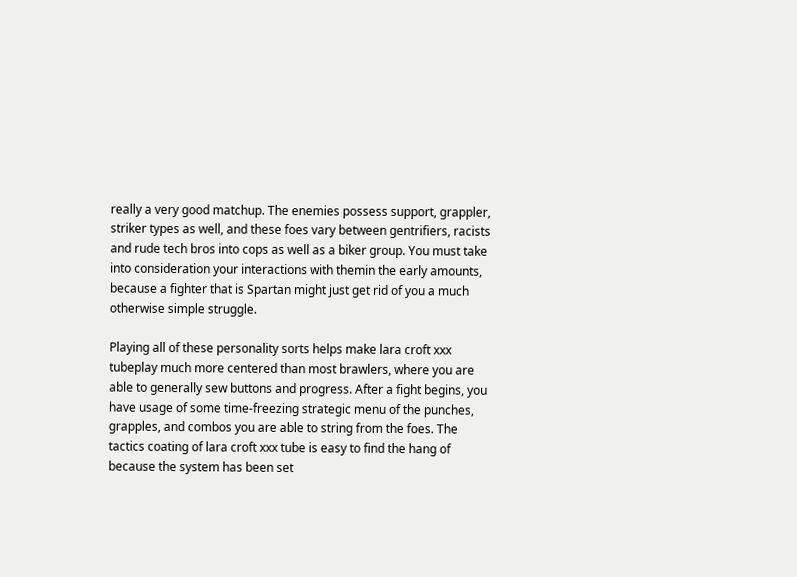really a very good matchup. The enemies possess support, grappler, striker types as well, and these foes vary between gentrifiers, racists and rude tech bros into cops as well as a biker group. You must take into consideration your interactions with themin the early amounts, because a fighter that is Spartan might just get rid of you a much otherwise simple struggle.

Playing all of these personality sorts helps make lara croft xxx tubeplay much more centered than most brawlers, where you are able to generally sew buttons and progress. After a fight begins, you have usage of some time-freezing strategic menu of the punches, grapples, and combos you are able to string from the foes. The tactics coating of lara croft xxx tube is easy to find the hang of because the system has been set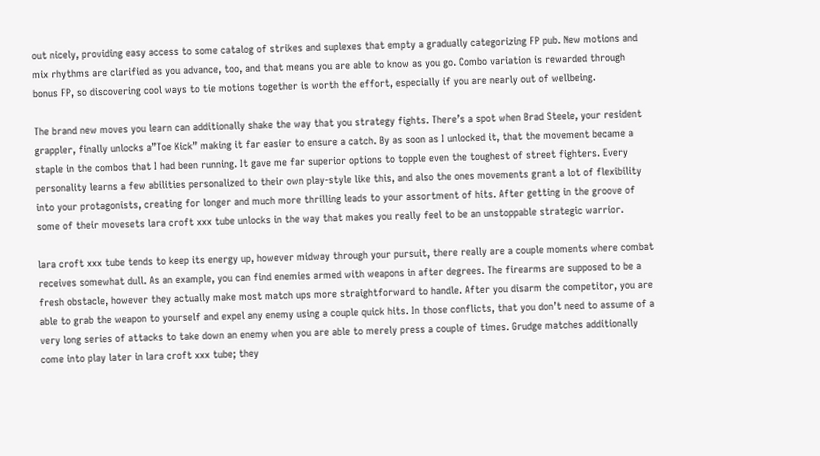out nicely, providing easy access to some catalog of strikes and suplexes that empty a gradually categorizing FP pub. New motions and mix rhythms are clarified as you advance, too, and that means you are able to know as you go. Combo variation is rewarded through bonus FP, so discovering cool ways to tie motions together is worth the effort, especially if you are nearly out of wellbeing.

The brand new moves you learn can additionally shake the way that you strategy fights. There’s a spot when Brad Steele, your resident grappler, finally unlocks a”Toe Kick” making it far easier to ensure a catch. By as soon as I unlocked it, that the movement became a staple in the combos that I had been running. It gave me far superior options to topple even the toughest of street fighters. Every personality learns a few abilities personalized to their own play-style like this, and also the ones movements grant a lot of flexibility into your protagonists, creating for longer and much more thrilling leads to your assortment of hits. After getting in the groove of some of their movesets lara croft xxx tube unlocks in the way that makes you really feel to be an unstoppable strategic warrior.

lara croft xxx tube tends to keep its energy up, however midway through your pursuit, there really are a couple moments where combat receives somewhat dull. As an example, you can find enemies armed with weapons in after degrees. The firearms are supposed to be a fresh obstacle, however they actually make most match ups more straightforward to handle. After you disarm the competitor, you are able to grab the weapon to yourself and expel any enemy using a couple quick hits. In those conflicts, that you don’t need to assume of a very long series of attacks to take down an enemy when you are able to merely press a couple of times. Grudge matches additionally come into play later in lara croft xxx tube; they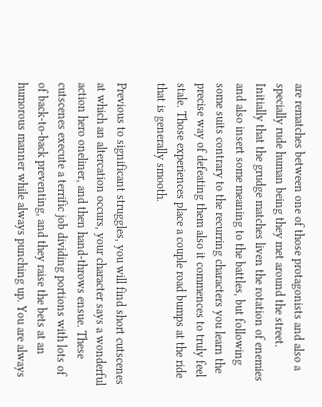are rematches between one of those protagonists and also a specially rude human being they met around the street. Initially that the grudge matches liven the rotation of enemies and also insert some meaning to the battles, but following some suits contrary to the recurring characters you learn the precise way of defeating them also it commences to truly feel stale. Those experiences place a couple road bumps at the ride that is generally smooth.

Previous to significant struggles, you will find short cutscenes at which an altercation occurs, your character says a wonderful action hero oneliner, and then hand-throws ensue. These cutscenes execute a terrific job dividing portions with lots of of back-to-back preventing, and they raise the bets at an humorous manner while always punching up. You are always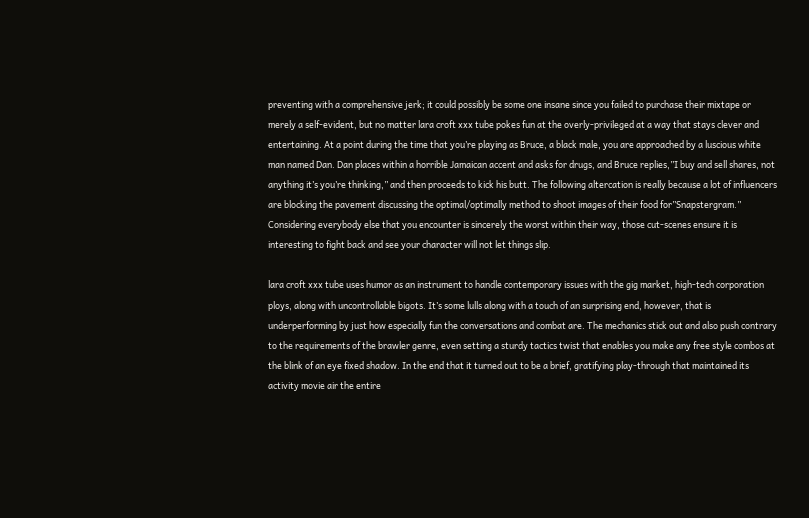preventing with a comprehensive jerk; it could possibly be some one insane since you failed to purchase their mixtape or merely a self-evident, but no matter lara croft xxx tube pokes fun at the overly-privileged at a way that stays clever and entertaining. At a point during the time that you’re playing as Bruce, a black male, you are approached by a luscious white man named Dan. Dan places within a horrible Jamaican accent and asks for drugs, and Bruce replies,”I buy and sell shares, not anything it’s you’re thinking,” and then proceeds to kick his butt. The following altercation is really because a lot of influencers are blocking the pavement discussing the optimal/optimally method to shoot images of their food for”Snapstergram.” Considering everybody else that you encounter is sincerely the worst within their way, those cut-scenes ensure it is interesting to fight back and see your character will not let things slip.

lara croft xxx tube uses humor as an instrument to handle contemporary issues with the gig market, high-tech corporation ploys, along with uncontrollable bigots. It’s some lulls along with a touch of an surprising end, however, that is underperforming by just how especially fun the conversations and combat are. The mechanics stick out and also push contrary to the requirements of the brawler genre, even setting a sturdy tactics twist that enables you make any free style combos at the blink of an eye fixed shadow. In the end that it turned out to be a brief, gratifying play-through that maintained its activity movie air the entire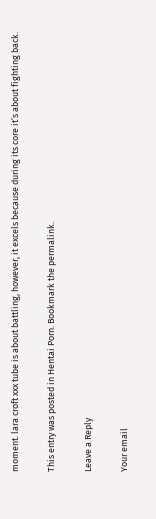moment. lara croft xxx tube is about battling, however, it excels because during its core it’s about fighting back.

This entry was posted in Hentai Porn. Bookmark the permalink.

Leave a Reply

Your email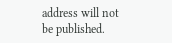address will not be published.